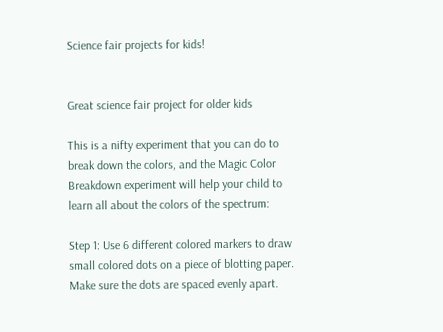Science fair projects for kids!


Great science fair project for older kids

This is a nifty experiment that you can do to break down the colors, and the Magic Color Breakdown experiment will help your child to learn all about the colors of the spectrum:

Step 1: Use 6 different colored markers to draw small colored dots on a piece of blotting paper. Make sure the dots are spaced evenly apart.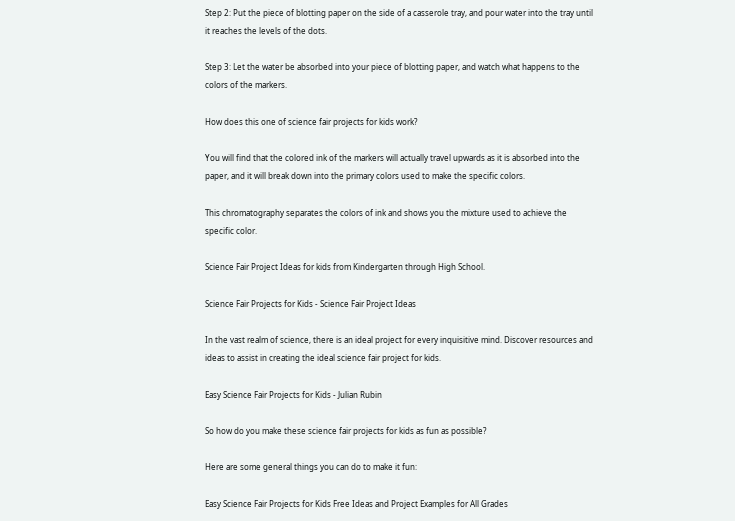Step 2: Put the piece of blotting paper on the side of a casserole tray, and pour water into the tray until it reaches the levels of the dots.

Step 3: Let the water be absorbed into your piece of blotting paper, and watch what happens to the colors of the markers.

How does this one of science fair projects for kids work?

You will find that the colored ink of the markers will actually travel upwards as it is absorbed into the paper, and it will break down into the primary colors used to make the specific colors.

This chromatography separates the colors of ink and shows you the mixture used to achieve the specific color.

Science Fair Project Ideas for kids from Kindergarten through High School.

Science Fair Projects for Kids - Science Fair Project Ideas

In the vast realm of science, there is an ideal project for every inquisitive mind. Discover resources and ideas to assist in creating the ideal science fair project for kids.

Easy Science Fair Projects for Kids - Julian Rubin

So how do you make these science fair projects for kids as fun as possible?

Here are some general things you can do to make it fun:

Easy Science Fair Projects for Kids Free Ideas and Project Examples for All Grades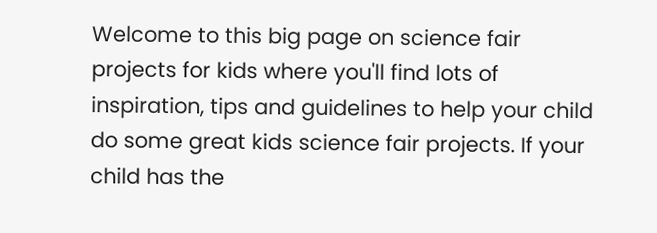Welcome to this big page on science fair projects for kids where you'll find lots of inspiration, tips and guidelines to help your child do some great kids science fair projects. If your child has the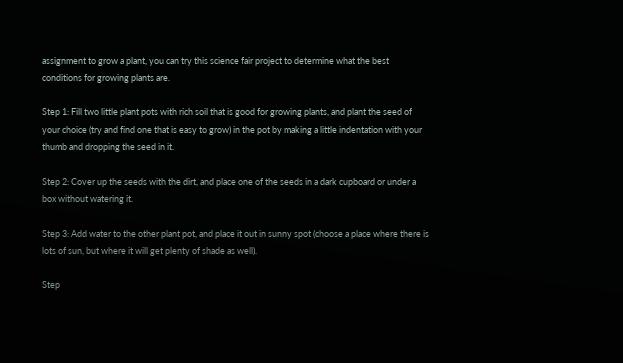assignment to grow a plant, you can try this science fair project to determine what the best conditions for growing plants are.

Step 1: Fill two little plant pots with rich soil that is good for growing plants, and plant the seed of your choice (try and find one that is easy to grow) in the pot by making a little indentation with your thumb and dropping the seed in it.

Step 2: Cover up the seeds with the dirt, and place one of the seeds in a dark cupboard or under a box without watering it.

Step 3: Add water to the other plant pot, and place it out in sunny spot (choose a place where there is lots of sun, but where it will get plenty of shade as well).

Step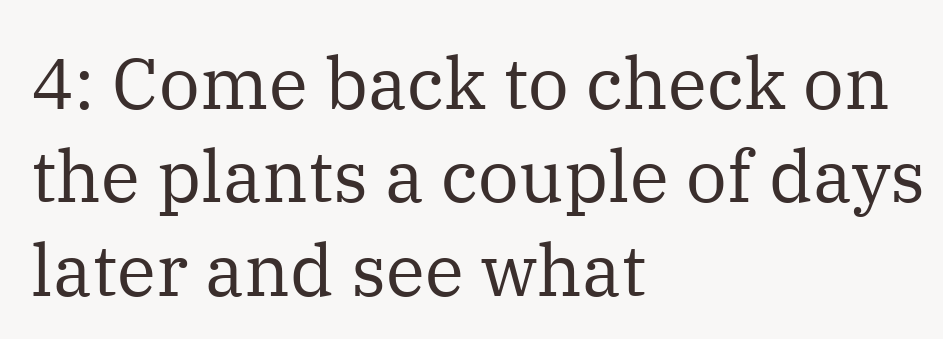4: Come back to check on the plants a couple of days later and see what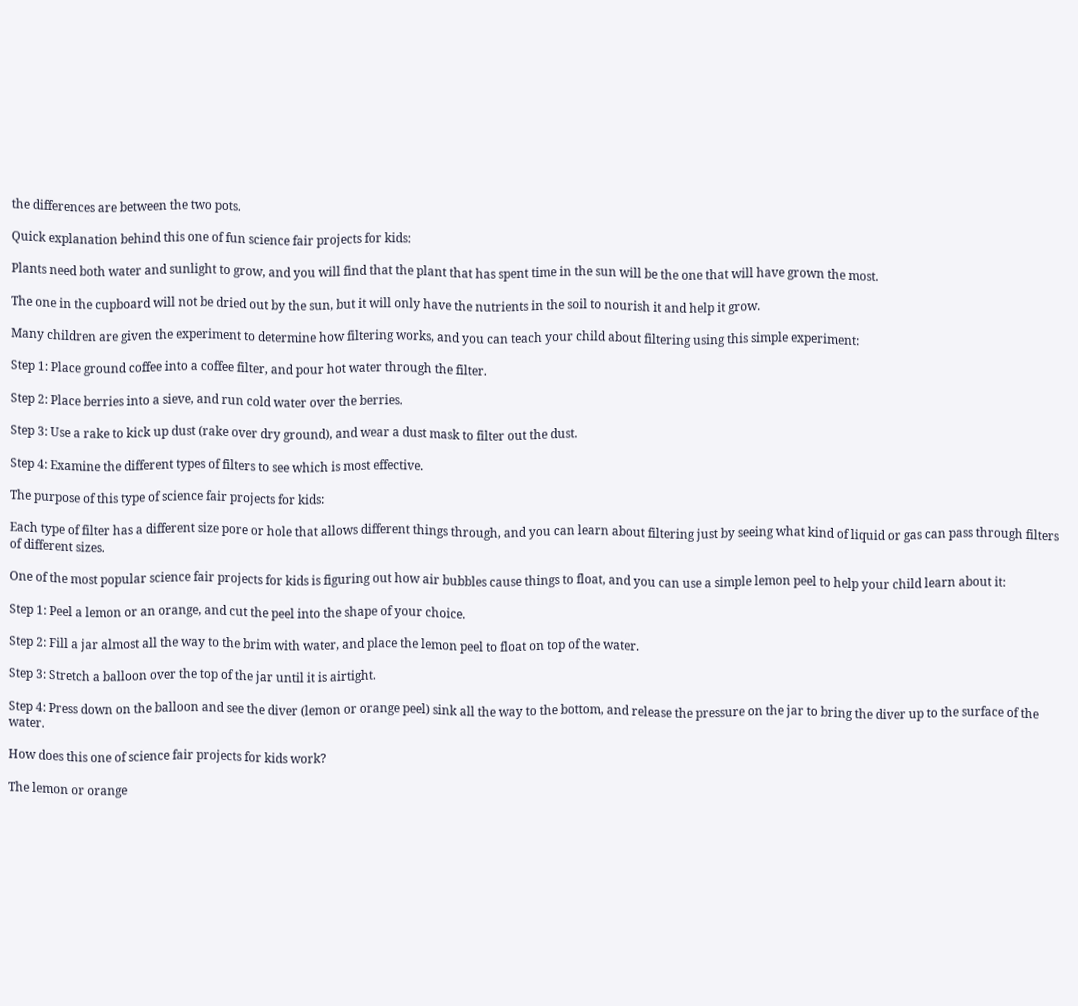the differences are between the two pots.

Quick explanation behind this one of fun science fair projects for kids:

Plants need both water and sunlight to grow, and you will find that the plant that has spent time in the sun will be the one that will have grown the most.

The one in the cupboard will not be dried out by the sun, but it will only have the nutrients in the soil to nourish it and help it grow.

Many children are given the experiment to determine how filtering works, and you can teach your child about filtering using this simple experiment:

Step 1: Place ground coffee into a coffee filter, and pour hot water through the filter.

Step 2: Place berries into a sieve, and run cold water over the berries.

Step 3: Use a rake to kick up dust (rake over dry ground), and wear a dust mask to filter out the dust.

Step 4: Examine the different types of filters to see which is most effective.

The purpose of this type of science fair projects for kids:

Each type of filter has a different size pore or hole that allows different things through, and you can learn about filtering just by seeing what kind of liquid or gas can pass through filters of different sizes.

One of the most popular science fair projects for kids is figuring out how air bubbles cause things to float, and you can use a simple lemon peel to help your child learn about it:

Step 1: Peel a lemon or an orange, and cut the peel into the shape of your choice.

Step 2: Fill a jar almost all the way to the brim with water, and place the lemon peel to float on top of the water.

Step 3: Stretch a balloon over the top of the jar until it is airtight.

Step 4: Press down on the balloon and see the diver (lemon or orange peel) sink all the way to the bottom, and release the pressure on the jar to bring the diver up to the surface of the water.

How does this one of science fair projects for kids work?

The lemon or orange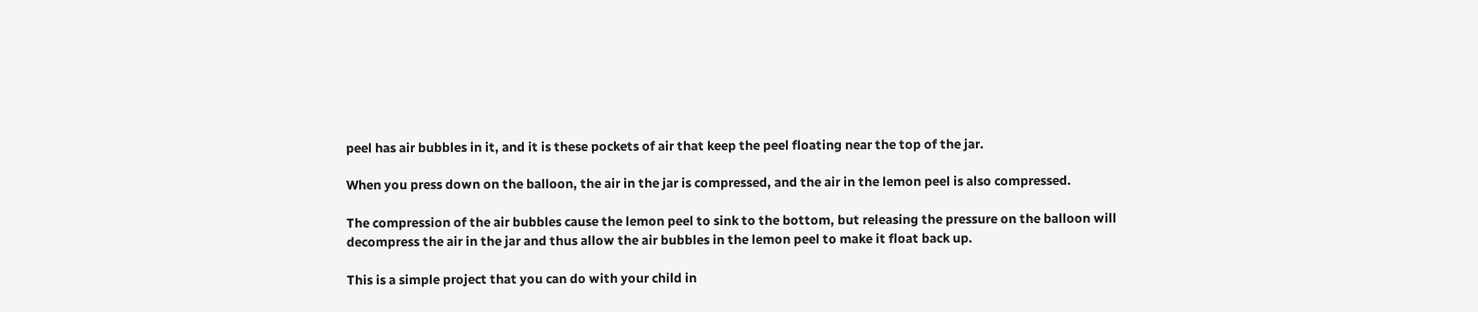peel has air bubbles in it, and it is these pockets of air that keep the peel floating near the top of the jar.

When you press down on the balloon, the air in the jar is compressed, and the air in the lemon peel is also compressed.

The compression of the air bubbles cause the lemon peel to sink to the bottom, but releasing the pressure on the balloon will decompress the air in the jar and thus allow the air bubbles in the lemon peel to make it float back up.

This is a simple project that you can do with your child in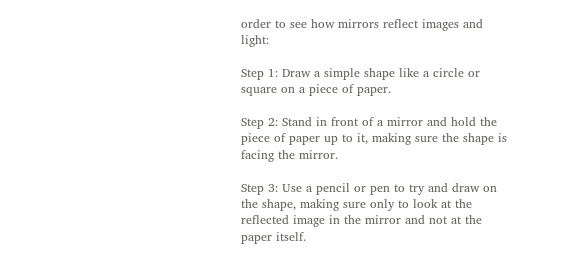order to see how mirrors reflect images and light:

Step 1: Draw a simple shape like a circle or square on a piece of paper.

Step 2: Stand in front of a mirror and hold the piece of paper up to it, making sure the shape is facing the mirror.

Step 3: Use a pencil or pen to try and draw on the shape, making sure only to look at the reflected image in the mirror and not at the paper itself.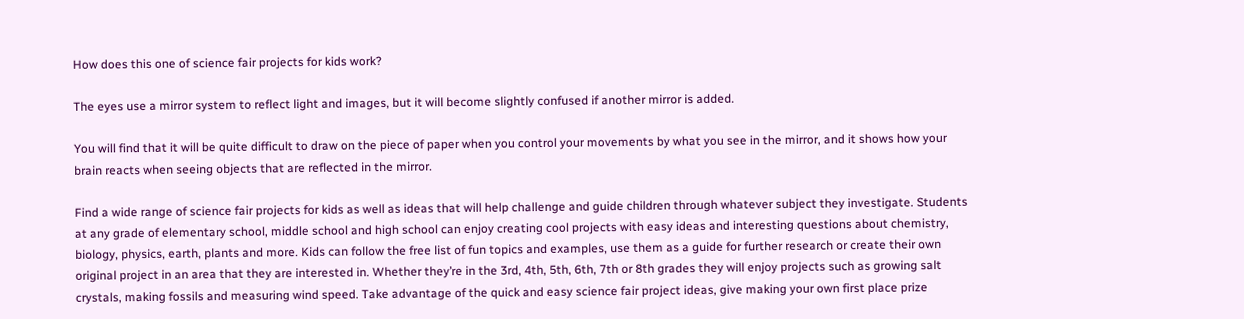How does this one of science fair projects for kids work?

The eyes use a mirror system to reflect light and images, but it will become slightly confused if another mirror is added.

You will find that it will be quite difficult to draw on the piece of paper when you control your movements by what you see in the mirror, and it shows how your brain reacts when seeing objects that are reflected in the mirror.

Find a wide range of science fair projects for kids as well as ideas that will help challenge and guide children through whatever subject they investigate. Students at any grade of elementary school, middle school and high school can enjoy creating cool projects with easy ideas and interesting questions about chemistry, biology, physics, earth, plants and more. Kids can follow the free list of fun topics and examples, use them as a guide for further research or create their own original project in an area that they are interested in. Whether they’re in the 3rd, 4th, 5th, 6th, 7th or 8th grades they will enjoy projects such as growing salt crystals, making fossils and measuring wind speed. Take advantage of the quick and easy science fair project ideas, give making your own first place prize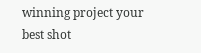winning project your best shot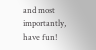and most importantly, have fun!